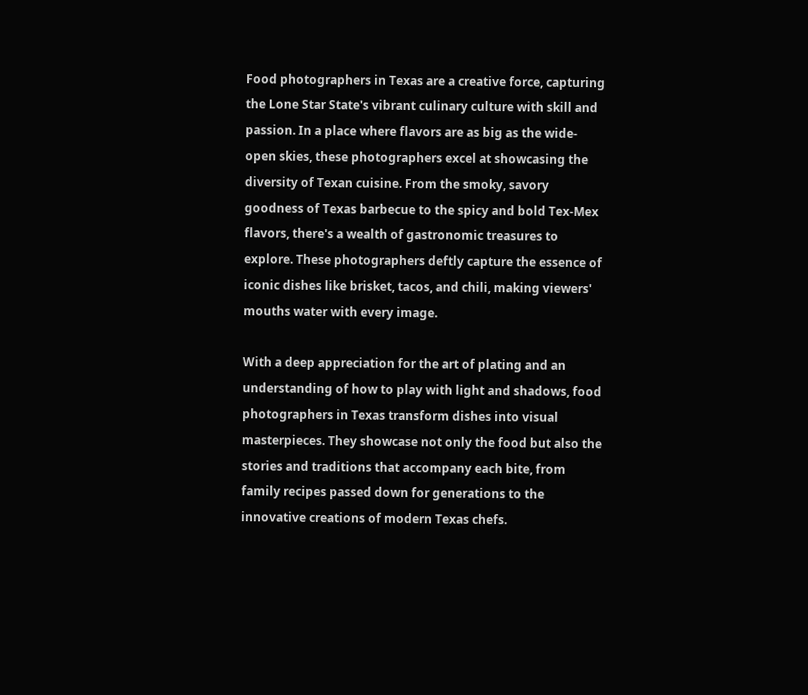Food photographers in Texas are a creative force, capturing the Lone Star State's vibrant culinary culture with skill and passion. In a place where flavors are as big as the wide-open skies, these photographers excel at showcasing the diversity of Texan cuisine. From the smoky, savory goodness of Texas barbecue to the spicy and bold Tex-Mex flavors, there's a wealth of gastronomic treasures to explore. These photographers deftly capture the essence of iconic dishes like brisket, tacos, and chili, making viewers' mouths water with every image.

With a deep appreciation for the art of plating and an understanding of how to play with light and shadows, food photographers in Texas transform dishes into visual masterpieces. They showcase not only the food but also the stories and traditions that accompany each bite, from family recipes passed down for generations to the innovative creations of modern Texas chefs.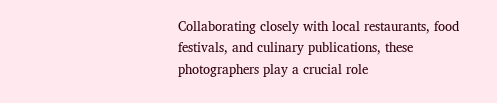Collaborating closely with local restaurants, food festivals, and culinary publications, these photographers play a crucial role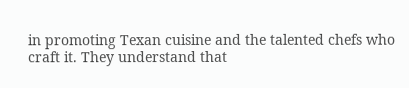in promoting Texan cuisine and the talented chefs who craft it. They understand that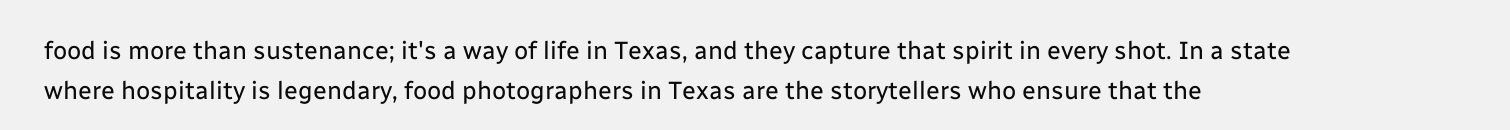food is more than sustenance; it's a way of life in Texas, and they capture that spirit in every shot. In a state where hospitality is legendary, food photographers in Texas are the storytellers who ensure that the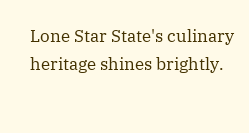Lone Star State's culinary heritage shines brightly.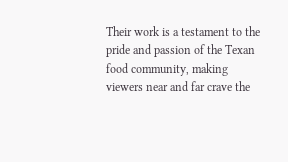Their work is a testament to the pride and passion of the Texan food community, making viewers near and far crave the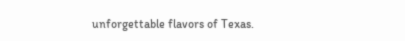unforgettable flavors of Texas.